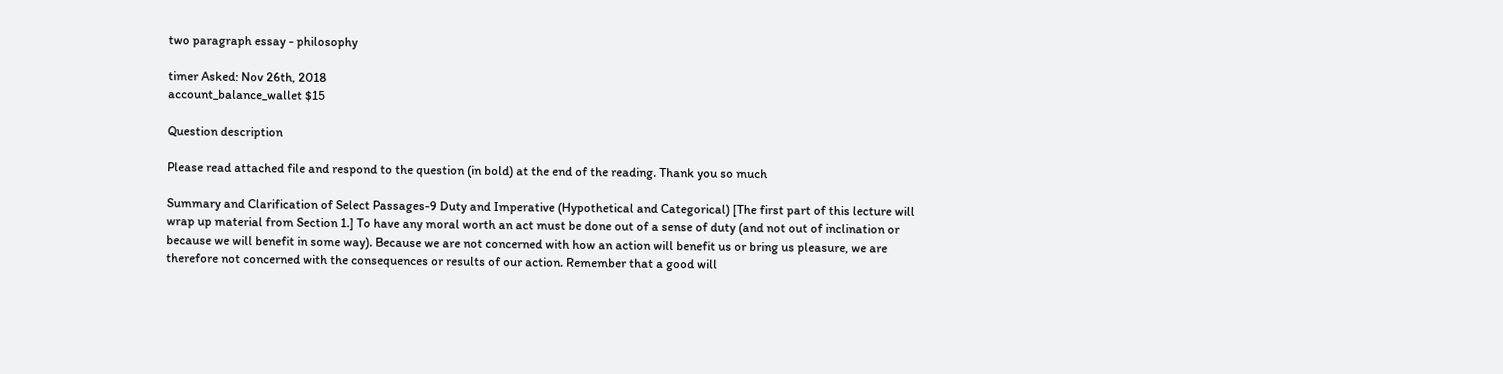two paragraph essay - philosophy

timer Asked: Nov 26th, 2018
account_balance_wallet $15

Question description

Please read attached file and respond to the question (in bold) at the end of the reading. Thank you so much

Summary and Clarification of Select Passages-9 Duty and Imperative (Hypothetical and Categorical) [The first part of this lecture will wrap up material from Section 1.] To have any moral worth an act must be done out of a sense of duty (and not out of inclination or because we will benefit in some way). Because we are not concerned with how an action will benefit us or bring us pleasure, we are therefore not concerned with the consequences or results of our action. Remember that a good will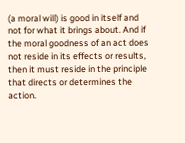(a moral will) is good in itself and not for what it brings about. And if the moral goodness of an act does not reside in its effects or results, then it must reside in the principle that directs or determines the action.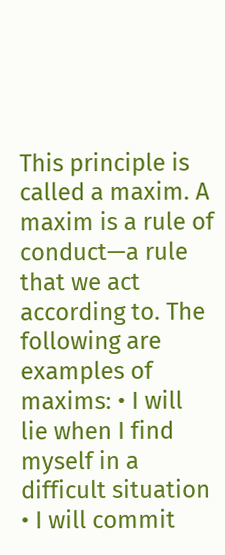This principle is called a maxim. A maxim is a rule of conduct—a rule that we act according to. The following are examples of maxims: • I will lie when I find myself in a difficult situation • I will commit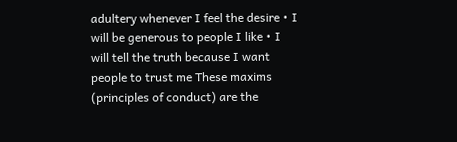adultery whenever I feel the desire • I will be generous to people I like • I will tell the truth because I want people to trust me These maxims (principles of conduct) are the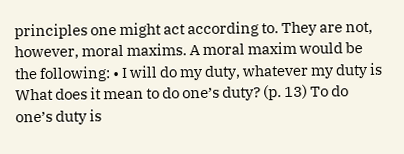principles one might act according to. They are not, however, moral maxims. A moral maxim would be the following: • I will do my duty, whatever my duty is What does it mean to do one’s duty? (p. 13) To do one’s duty is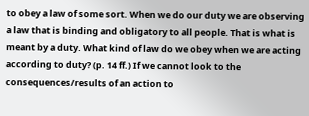to obey a law of some sort. When we do our duty we are observing a law that is binding and obligatory to all people. That is what is meant by a duty. What kind of law do we obey when we are acting according to duty? (p. 14 ff.) If we cannot look to the consequences/results of an action to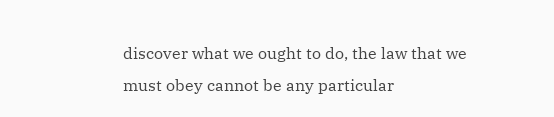discover what we ought to do, the law that we must obey cannot be any particular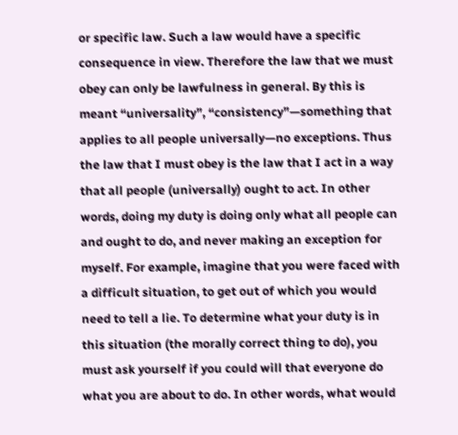or specific law. Such a law would have a specific consequence in view. Therefore the law that we must obey can only be lawfulness in general. By this is meant “universality”, “consistency”—something that applies to all people universally—no exceptions. Thus the law that I must obey is the law that I act in a way that all people (universally) ought to act. In other words, doing my duty is doing only what all people can and ought to do, and never making an exception for myself. For example, imagine that you were faced with a difficult situation, to get out of which you would need to tell a lie. To determine what your duty is in this situation (the morally correct thing to do), you must ask yourself if you could will that everyone do what you are about to do. In other words, what would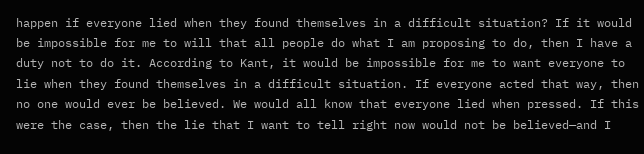happen if everyone lied when they found themselves in a difficult situation? If it would be impossible for me to will that all people do what I am proposing to do, then I have a duty not to do it. According to Kant, it would be impossible for me to want everyone to lie when they found themselves in a difficult situation. If everyone acted that way, then no one would ever be believed. We would all know that everyone lied when pressed. If this were the case, then the lie that I want to tell right now would not be believed—and I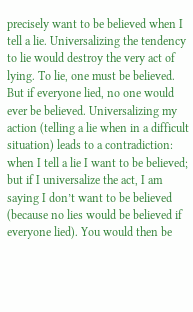precisely want to be believed when I tell a lie. Universalizing the tendency to lie would destroy the very act of lying. To lie, one must be believed. But if everyone lied, no one would ever be believed. Universalizing my action (telling a lie when in a difficult situation) leads to a contradiction: when I tell a lie I want to be believed; but if I universalize the act, I am saying I don’t want to be believed (because no lies would be believed if everyone lied). You would then be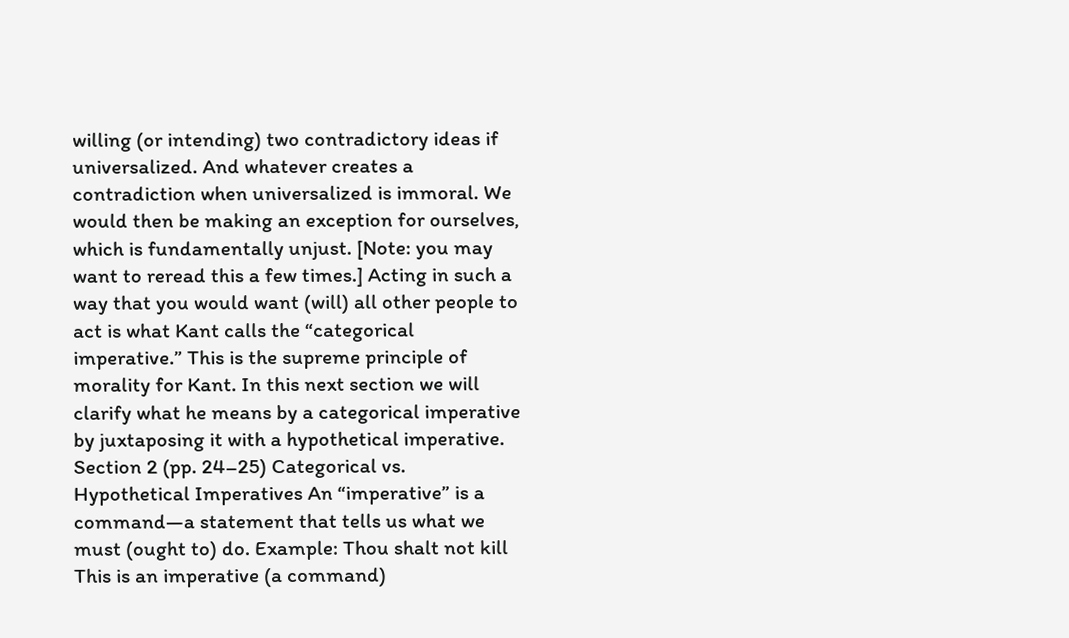willing (or intending) two contradictory ideas if universalized. And whatever creates a contradiction when universalized is immoral. We would then be making an exception for ourselves, which is fundamentally unjust. [Note: you may want to reread this a few times.] Acting in such a way that you would want (will) all other people to act is what Kant calls the “categorical imperative.” This is the supreme principle of morality for Kant. In this next section we will clarify what he means by a categorical imperative by juxtaposing it with a hypothetical imperative. Section 2 (pp. 24–25) Categorical vs. Hypothetical Imperatives An “imperative” is a command—a statement that tells us what we must (ought to) do. Example: Thou shalt not kill This is an imperative (a command)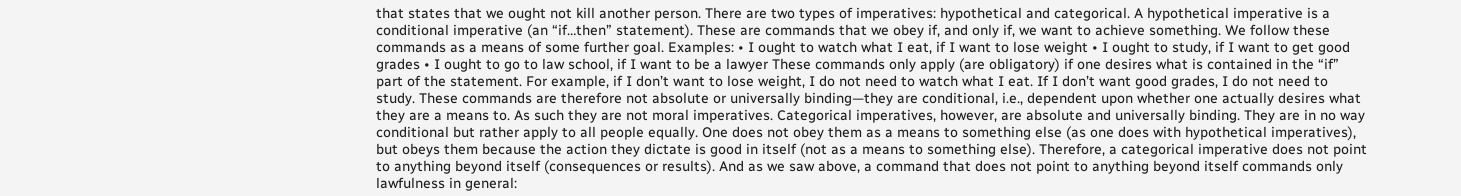that states that we ought not kill another person. There are two types of imperatives: hypothetical and categorical. A hypothetical imperative is a conditional imperative (an “if…then” statement). These are commands that we obey if, and only if, we want to achieve something. We follow these commands as a means of some further goal. Examples: • I ought to watch what I eat, if I want to lose weight • I ought to study, if I want to get good grades • I ought to go to law school, if I want to be a lawyer These commands only apply (are obligatory) if one desires what is contained in the “if” part of the statement. For example, if I don’t want to lose weight, I do not need to watch what I eat. If I don’t want good grades, I do not need to study. These commands are therefore not absolute or universally binding—they are conditional, i.e., dependent upon whether one actually desires what they are a means to. As such they are not moral imperatives. Categorical imperatives, however, are absolute and universally binding. They are in no way conditional but rather apply to all people equally. One does not obey them as a means to something else (as one does with hypothetical imperatives), but obeys them because the action they dictate is good in itself (not as a means to something else). Therefore, a categorical imperative does not point to anything beyond itself (consequences or results). And as we saw above, a command that does not point to anything beyond itself commands only lawfulness in general: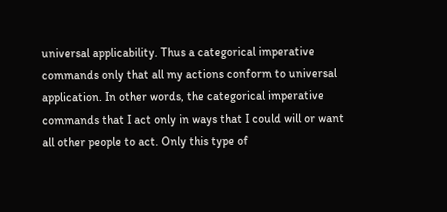universal applicability. Thus a categorical imperative commands only that all my actions conform to universal application. In other words, the categorical imperative commands that I act only in ways that I could will or want all other people to act. Only this type of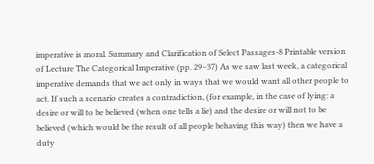imperative is moral. Summary and Clarification of Select Passages-8 Printable version of Lecture The Categorical Imperative (pp. 29–37) As we saw last week, a categorical imperative demands that we act only in ways that we would want all other people to act. If such a scenario creates a contradiction, (for example, in the case of lying: a desire or will to be believed (when one tells a lie) and the desire or will not to be believed (which would be the result of all people behaving this way) then we have a duty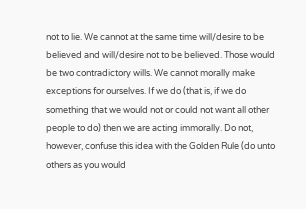not to lie. We cannot at the same time will/desire to be believed and will/desire not to be believed. Those would be two contradictory wills. We cannot morally make exceptions for ourselves. If we do (that is, if we do something that we would not or could not want all other people to do) then we are acting immorally. Do not, however, confuse this idea with the Golden Rule (do unto others as you would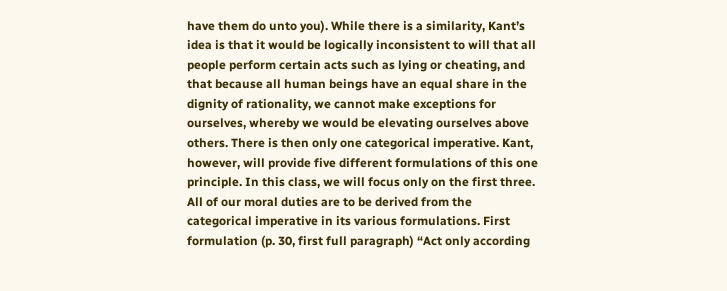have them do unto you). While there is a similarity, Kant’s idea is that it would be logically inconsistent to will that all people perform certain acts such as lying or cheating, and that because all human beings have an equal share in the dignity of rationality, we cannot make exceptions for ourselves, whereby we would be elevating ourselves above others. There is then only one categorical imperative. Kant, however, will provide five different formulations of this one principle. In this class, we will focus only on the first three. All of our moral duties are to be derived from the categorical imperative in its various formulations. First formulation (p. 30, first full paragraph) “Act only according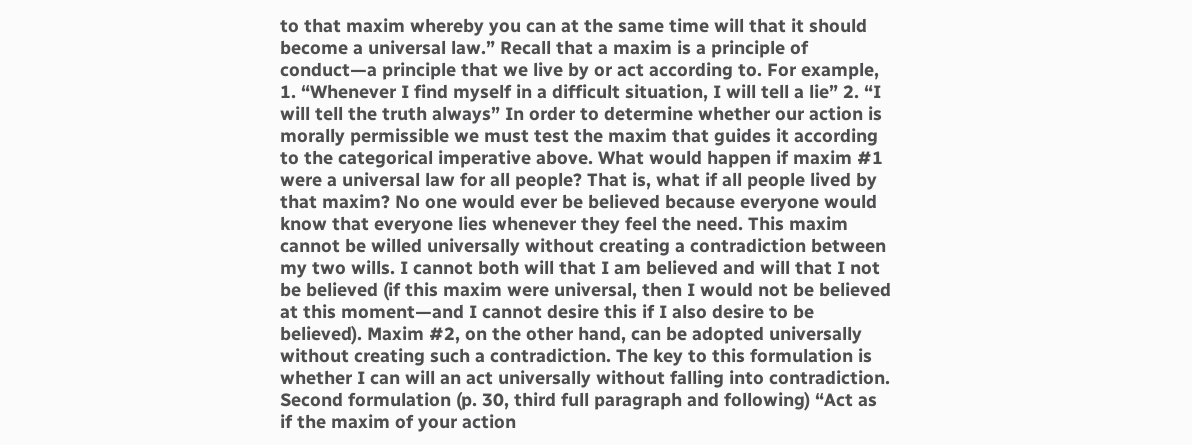to that maxim whereby you can at the same time will that it should become a universal law.” Recall that a maxim is a principle of conduct—a principle that we live by or act according to. For example, 1. “Whenever I find myself in a difficult situation, I will tell a lie” 2. “I will tell the truth always” In order to determine whether our action is morally permissible we must test the maxim that guides it according to the categorical imperative above. What would happen if maxim #1 were a universal law for all people? That is, what if all people lived by that maxim? No one would ever be believed because everyone would know that everyone lies whenever they feel the need. This maxim cannot be willed universally without creating a contradiction between my two wills. I cannot both will that I am believed and will that I not be believed (if this maxim were universal, then I would not be believed at this moment—and I cannot desire this if I also desire to be believed). Maxim #2, on the other hand, can be adopted universally without creating such a contradiction. The key to this formulation is whether I can will an act universally without falling into contradiction. Second formulation (p. 30, third full paragraph and following) “Act as if the maxim of your action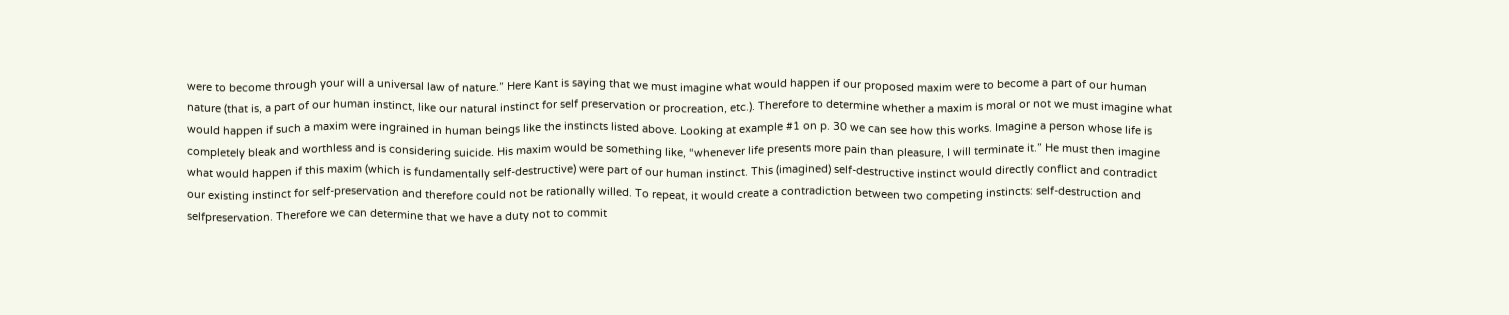were to become through your will a universal law of nature.” Here Kant is saying that we must imagine what would happen if our proposed maxim were to become a part of our human nature (that is, a part of our human instinct, like our natural instinct for self preservation or procreation, etc.). Therefore to determine whether a maxim is moral or not we must imagine what would happen if such a maxim were ingrained in human beings like the instincts listed above. Looking at example #1 on p. 30 we can see how this works. Imagine a person whose life is completely bleak and worthless and is considering suicide. His maxim would be something like, “whenever life presents more pain than pleasure, I will terminate it.” He must then imagine what would happen if this maxim (which is fundamentally self-destructive) were part of our human instinct. This (imagined) self-destructive instinct would directly conflict and contradict our existing instinct for self-preservation and therefore could not be rationally willed. To repeat, it would create a contradiction between two competing instincts: self-destruction and selfpreservation. Therefore we can determine that we have a duty not to commit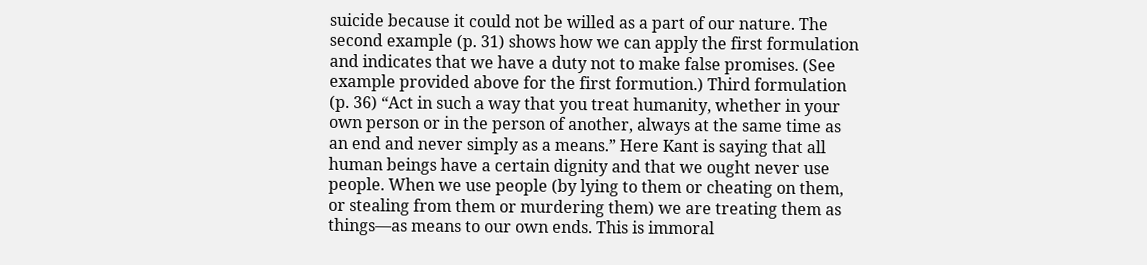suicide because it could not be willed as a part of our nature. The second example (p. 31) shows how we can apply the first formulation and indicates that we have a duty not to make false promises. (See example provided above for the first formution.) Third formulation (p. 36) “Act in such a way that you treat humanity, whether in your own person or in the person of another, always at the same time as an end and never simply as a means.” Here Kant is saying that all human beings have a certain dignity and that we ought never use people. When we use people (by lying to them or cheating on them, or stealing from them or murdering them) we are treating them as things—as means to our own ends. This is immoral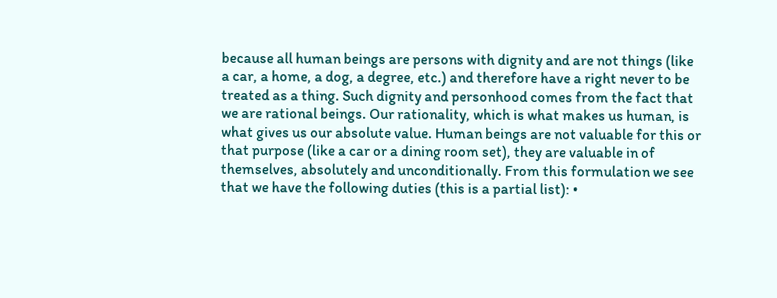because all human beings are persons with dignity and are not things (like a car, a home, a dog, a degree, etc.) and therefore have a right never to be treated as a thing. Such dignity and personhood comes from the fact that we are rational beings. Our rationality, which is what makes us human, is what gives us our absolute value. Human beings are not valuable for this or that purpose (like a car or a dining room set), they are valuable in of themselves, absolutely and unconditionally. From this formulation we see that we have the following duties (this is a partial list): •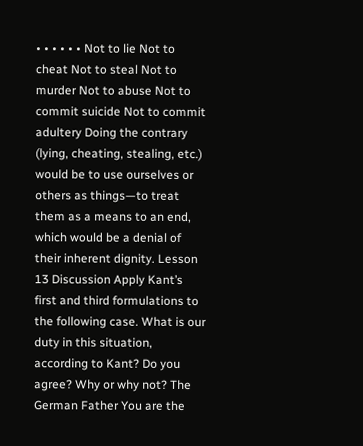• • • • • • Not to lie Not to cheat Not to steal Not to murder Not to abuse Not to commit suicide Not to commit adultery Doing the contrary (lying, cheating, stealing, etc.) would be to use ourselves or others as things—to treat them as a means to an end, which would be a denial of their inherent dignity. Lesson 13 Discussion Apply Kant’s first and third formulations to the following case. What is our duty in this situation, according to Kant? Do you agree? Why or why not? The German Father You are the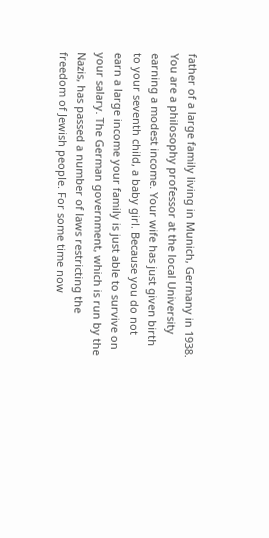father of a large family living in Munich, Germany in 1938. You are a philosophy professor at the local University earning a modest income. Your wife has just given birth to your seventh child, a baby girl. Because you do not earn a large income your family is just able to survive on your salary. The German government, which is run by the Nazis, has passed a number of laws restricting the freedom of Jewish people. For some time now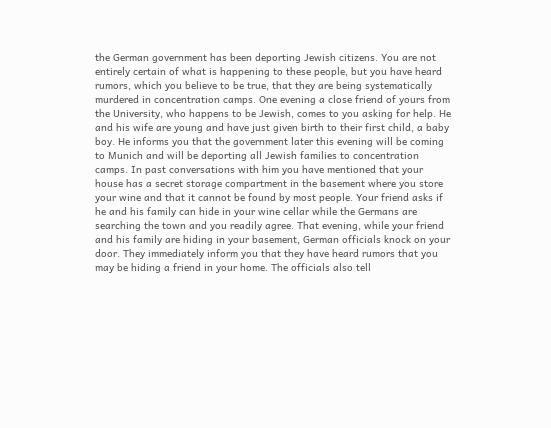the German government has been deporting Jewish citizens. You are not entirely certain of what is happening to these people, but you have heard rumors, which you believe to be true, that they are being systematically murdered in concentration camps. One evening a close friend of yours from the University, who happens to be Jewish, comes to you asking for help. He and his wife are young and have just given birth to their first child, a baby boy. He informs you that the government later this evening will be coming to Munich and will be deporting all Jewish families to concentration camps. In past conversations with him you have mentioned that your house has a secret storage compartment in the basement where you store your wine and that it cannot be found by most people. Your friend asks if he and his family can hide in your wine cellar while the Germans are searching the town and you readily agree. That evening, while your friend and his family are hiding in your basement, German officials knock on your door. They immediately inform you that they have heard rumors that you may be hiding a friend in your home. The officials also tell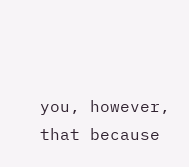you, however, that because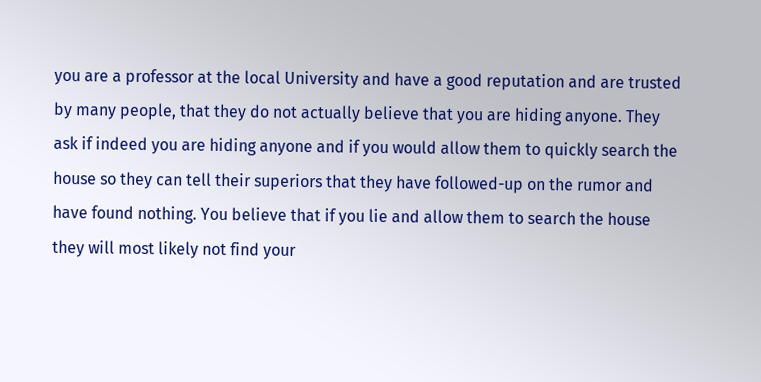you are a professor at the local University and have a good reputation and are trusted by many people, that they do not actually believe that you are hiding anyone. They ask if indeed you are hiding anyone and if you would allow them to quickly search the house so they can tell their superiors that they have followed-up on the rumor and have found nothing. You believe that if you lie and allow them to search the house they will most likely not find your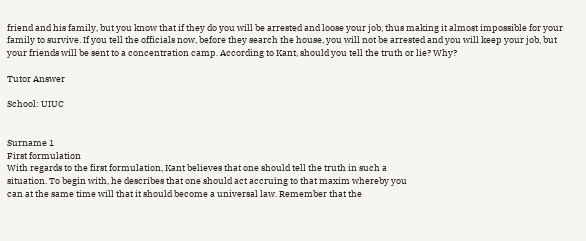friend and his family, but you know that if they do you will be arrested and loose your job, thus making it almost impossible for your family to survive. If you tell the officials now, before they search the house, you will not be arrested and you will keep your job, but your friends will be sent to a concentration camp. According to Kant, should you tell the truth or lie? Why?

Tutor Answer

School: UIUC


Surname 1
First formulation
With regards to the first formulation, Kant believes that one should tell the truth in such a
situation. To begin with, he describes that one should act accruing to that maxim whereby you
can at the same time will that it should become a universal law. Remember that the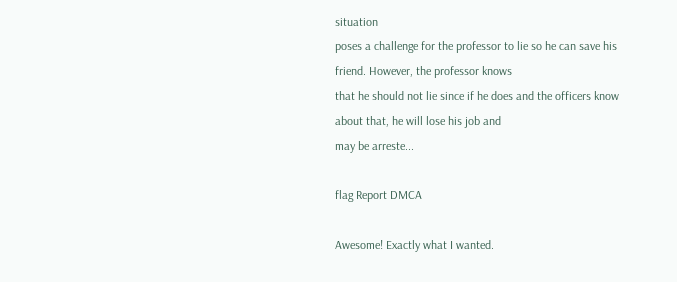situation
poses a challenge for the professor to lie so he can save his friend. However, the professor knows
that he should not lie since if he does and the officers know about that, he will lose his job and
may be arreste...

flag Report DMCA

Awesome! Exactly what I wanted.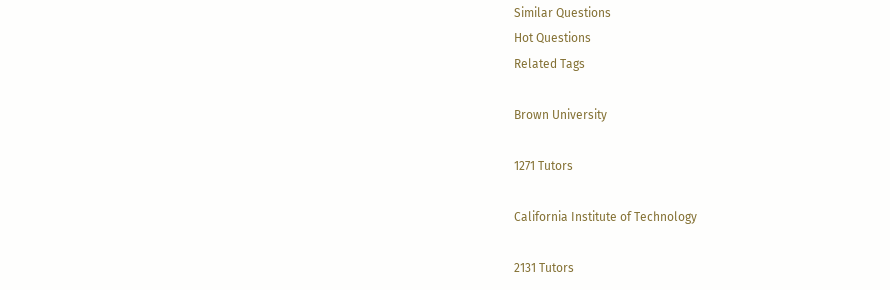Similar Questions
Hot Questions
Related Tags

Brown University

1271 Tutors

California Institute of Technology

2131 Tutors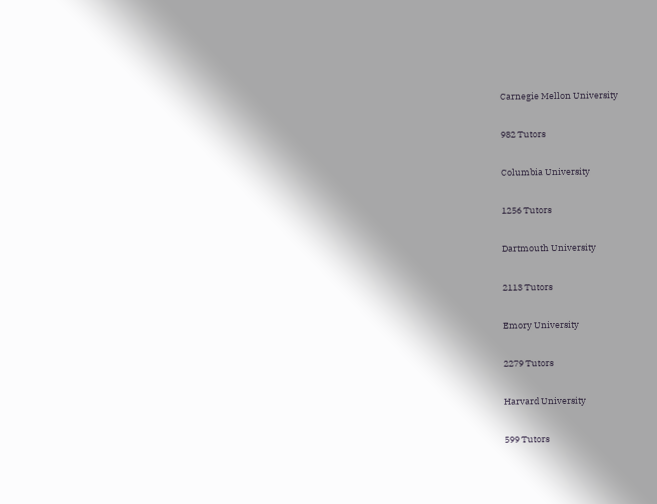Carnegie Mellon University

982 Tutors

Columbia University

1256 Tutors

Dartmouth University

2113 Tutors

Emory University

2279 Tutors

Harvard University

599 Tutors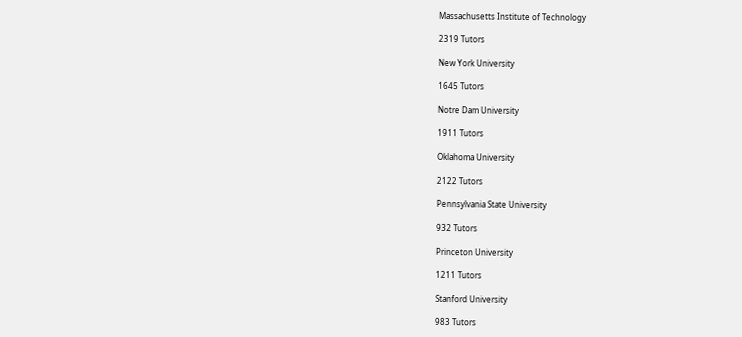Massachusetts Institute of Technology

2319 Tutors

New York University

1645 Tutors

Notre Dam University

1911 Tutors

Oklahoma University

2122 Tutors

Pennsylvania State University

932 Tutors

Princeton University

1211 Tutors

Stanford University

983 Tutors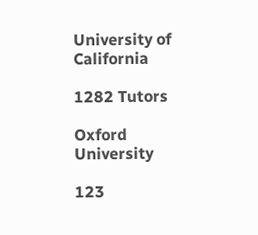University of California

1282 Tutors

Oxford University

123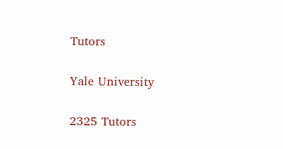Tutors

Yale University

2325 Tutors